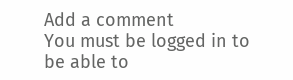Add a comment
You must be logged in to be able to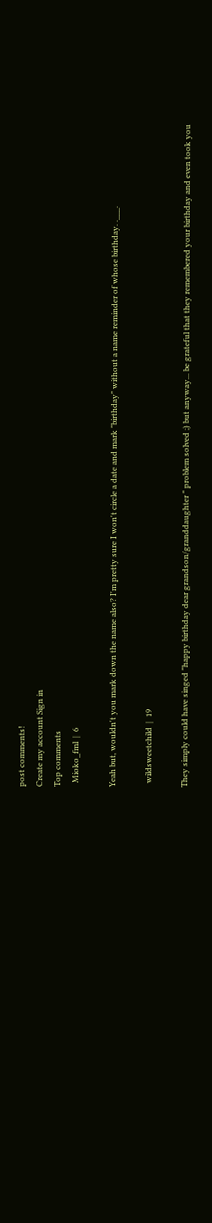post comments!
Create my account Sign in
Top comments
  Mioko_fml  |  6

Yeah but, wouldn't you mark down the name also? I'm pretty sure I won't circle a date and mark "birthday" without a name reminder of whose birthday. .___.

  wildsweetchild  |  19

They simply could have singed "happy birthday dear grandson/granddaughter " problem solved ;) but anyway... be grateful that they remembered your birthday and even took you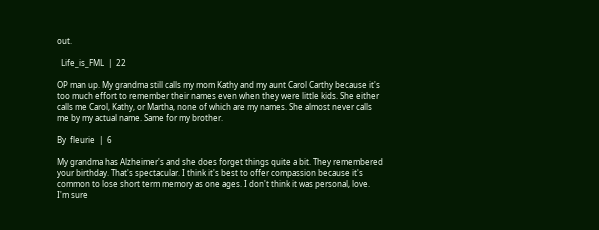out.

  Life_is_FML  |  22

OP man up. My grandma still calls my mom Kathy and my aunt Carol Carthy because it's too much effort to remember their names even when they were little kids. She either calls me Carol, Kathy, or Martha, none of which are my names. She almost never calls me by my actual name. Same for my brother.

By  fleurie  |  6

My grandma has Alzheimer's and she does forget things quite a bit. They remembered your birthday. That's spectacular. I think it's best to offer compassion because it's common to lose short term memory as one ages. I don't think it was personal, love. I'm sure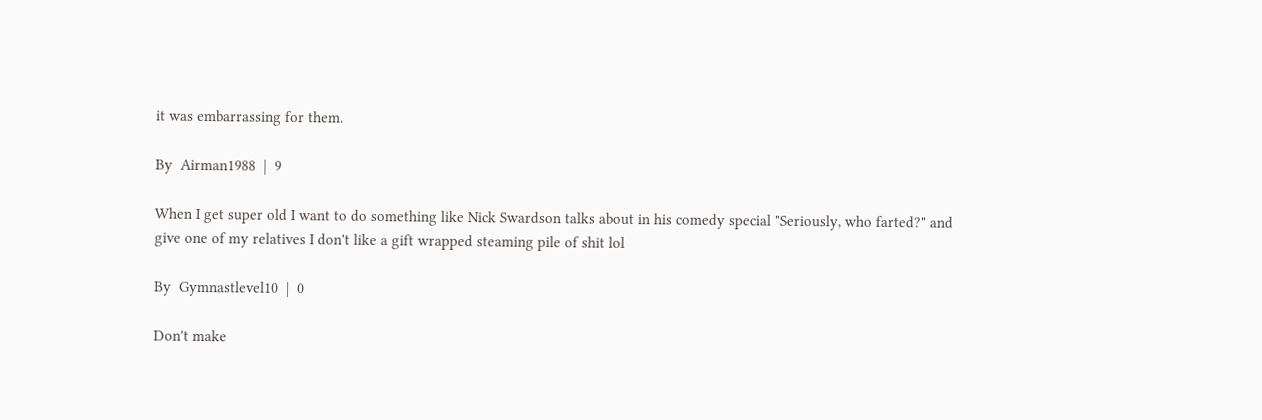it was embarrassing for them.

By  Airman1988  |  9

When I get super old I want to do something like Nick Swardson talks about in his comedy special "Seriously, who farted?" and give one of my relatives I don't like a gift wrapped steaming pile of shit lol

By  Gymnastlevel10  |  0

Don't make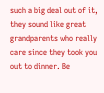such a big deal out of it, they sound like great grandparents who really care since they took you out to dinner. Be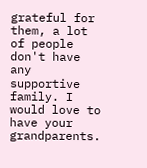grateful for them, a lot of people don't have any supportive family. I would love to have your grandparents.